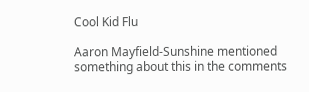Cool Kid Flu

Aaron Mayfield-Sunshine mentioned something about this in the comments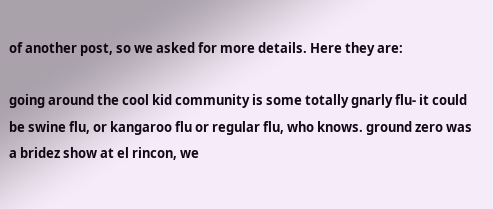of another post, so we asked for more details. Here they are:

going around the cool kid community is some totally gnarly flu- it could be swine flu, or kangaroo flu or regular flu, who knows. ground zero was a bridez show at el rincon, we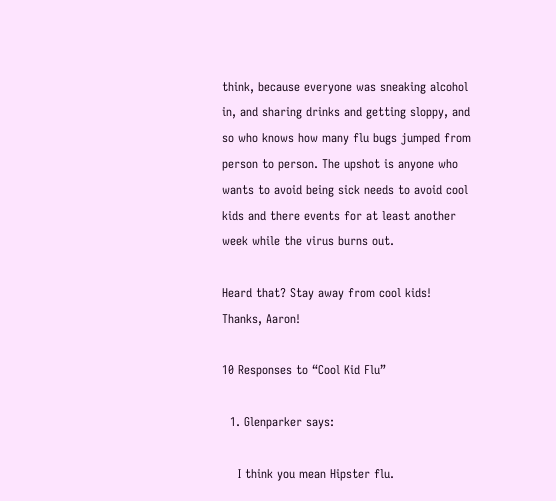think, because everyone was sneaking alcohol in, and sharing drinks and getting sloppy, and so who knows how many flu bugs jumped from person to person. The upshot is anyone who wants to avoid being sick needs to avoid cool kids and there events for at least another week while the virus burns out.

Heard that? Stay away from cool kids! Thanks, Aaron!

10 Responses to “Cool Kid Flu”

  1. Glenparker says:

    I think you mean Hipster flu.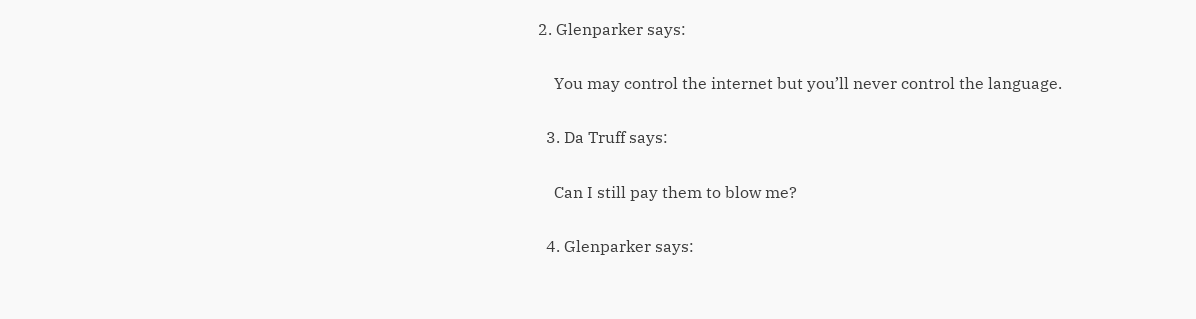2. Glenparker says:

    You may control the internet but you’ll never control the language.

  3. Da Truff says:

    Can I still pay them to blow me?

  4. Glenparker says: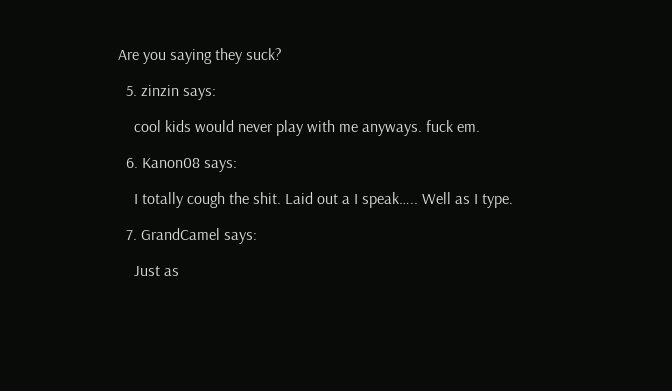Are you saying they suck?

  5. zinzin says:

    cool kids would never play with me anyways. fuck em.

  6. Kanon08 says:

    I totally cough the shit. Laid out a I speak….. Well as I type.

  7. GrandCamel says:

    Just as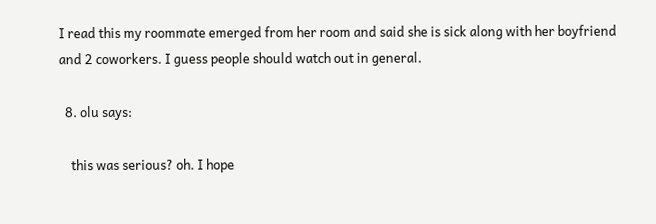I read this my roommate emerged from her room and said she is sick along with her boyfriend and 2 coworkers. I guess people should watch out in general.

  8. olu says:

    this was serious? oh. I hope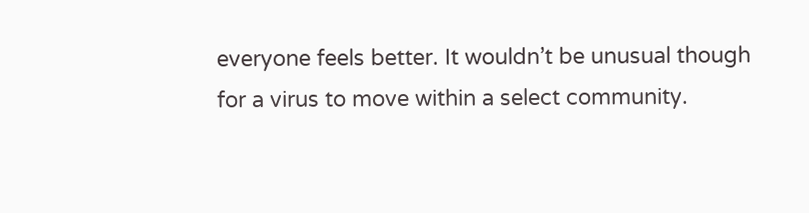everyone feels better. It wouldn’t be unusual though for a virus to move within a select community.